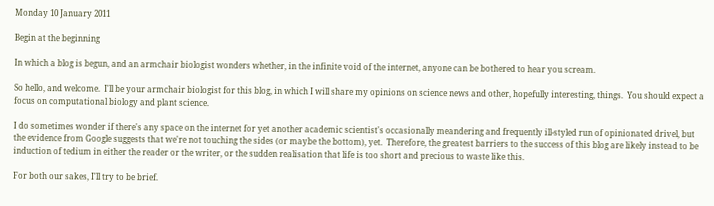Monday 10 January 2011

Begin at the beginning

In which a blog is begun, and an armchair biologist wonders whether, in the infinite void of the internet, anyone can be bothered to hear you scream.

So hello, and welcome.  I'll be your armchair biologist for this blog, in which I will share my opinions on science news and other, hopefully interesting, things.  You should expect a focus on computational biology and plant science.

I do sometimes wonder if there's any space on the internet for yet another academic scientist's occasionally meandering and frequently ill-styled run of opinionated drivel, but the evidence from Google suggests that we're not touching the sides (or maybe the bottom), yet.  Therefore, the greatest barriers to the success of this blog are likely instead to be induction of tedium in either the reader or the writer, or the sudden realisation that life is too short and precious to waste like this.

For both our sakes, I'll try to be brief.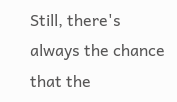Still, there's always the chance that the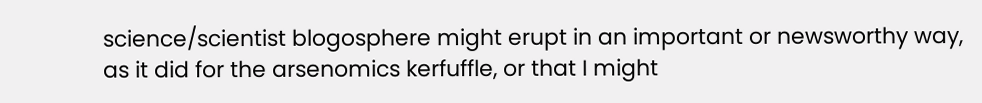science/scientist blogosphere might erupt in an important or newsworthy way, as it did for the arsenomics kerfuffle, or that I might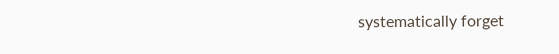systematically forget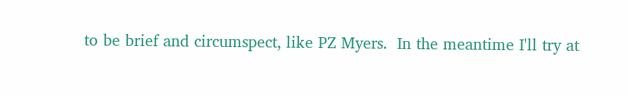to be brief and circumspect, like PZ Myers.  In the meantime I'll try at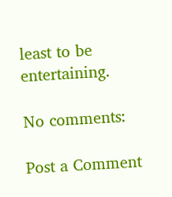least to be entertaining.

No comments:

Post a Comment